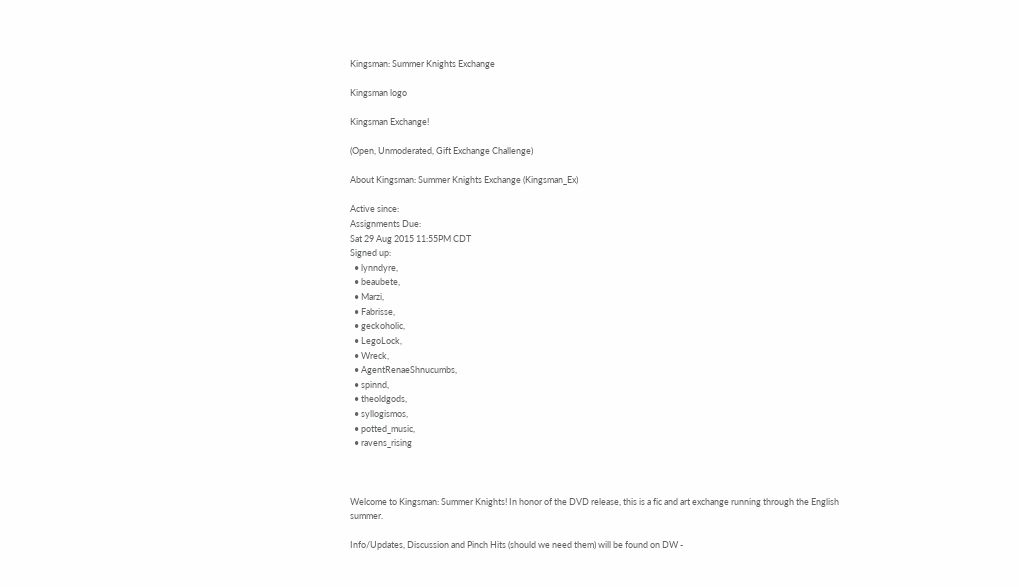Kingsman: Summer Knights Exchange

Kingsman logo

Kingsman Exchange!

(Open, Unmoderated, Gift Exchange Challenge)

About Kingsman: Summer Knights Exchange (Kingsman_Ex)

Active since:
Assignments Due:
Sat 29 Aug 2015 11:55PM CDT
Signed up:
  • lynndyre,
  • beaubete,
  • Marzi,
  • Fabrisse,
  • geckoholic,
  • LegoLock,
  • Wreck,
  • AgentRenaeShnucumbs,
  • spinnd,
  • theoldgods,
  • syllogismos,
  • potted_music,
  • ravens_rising



Welcome to Kingsman: Summer Knights! In honor of the DVD release, this is a fic and art exchange running through the English summer.

Info/Updates, Discussion and Pinch Hits (should we need them) will be found on DW -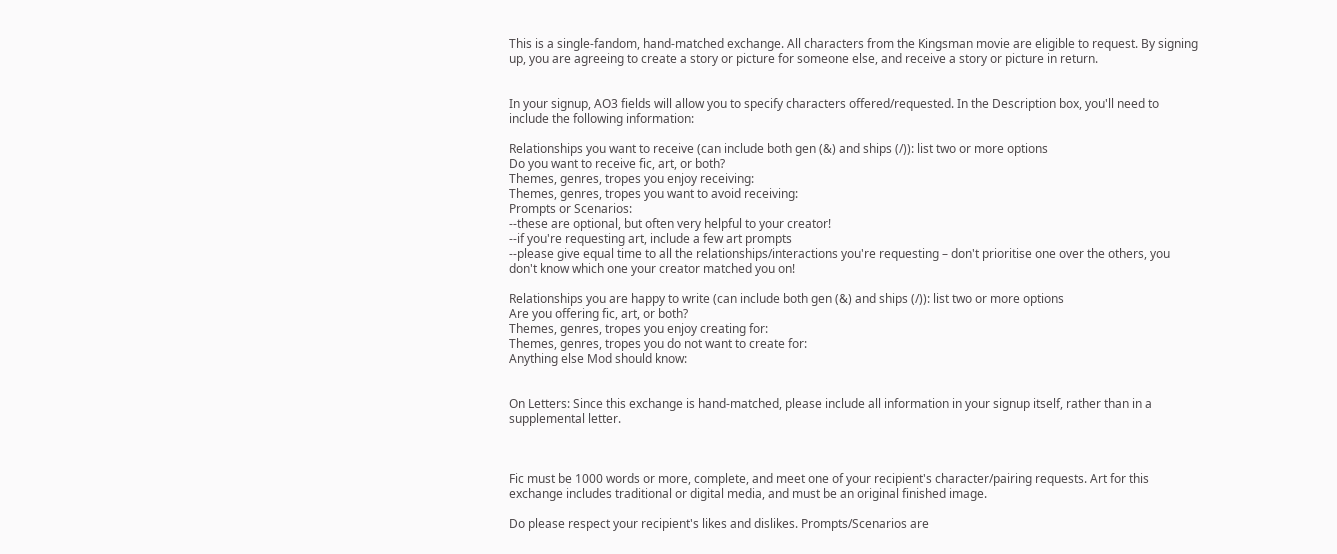This is a single-fandom, hand-matched exchange. All characters from the Kingsman movie are eligible to request. By signing up, you are agreeing to create a story or picture for someone else, and receive a story or picture in return.


In your signup, AO3 fields will allow you to specify characters offered/requested. In the Description box, you'll need to include the following information:

Relationships you want to receive (can include both gen (&) and ships (/)): list two or more options
Do you want to receive fic, art, or both?
Themes, genres, tropes you enjoy receiving:
Themes, genres, tropes you want to avoid receiving:
Prompts or Scenarios:
--these are optional, but often very helpful to your creator!
--if you're requesting art, include a few art prompts
--please give equal time to all the relationships/interactions you're requesting – don't prioritise one over the others, you don't know which one your creator matched you on!

Relationships you are happy to write (can include both gen (&) and ships (/)): list two or more options
Are you offering fic, art, or both?
Themes, genres, tropes you enjoy creating for:
Themes, genres, tropes you do not want to create for:
Anything else Mod should know:


On Letters: Since this exchange is hand-matched, please include all information in your signup itself, rather than in a supplemental letter.



Fic must be 1000 words or more, complete, and meet one of your recipient's character/pairing requests. Art for this exchange includes traditional or digital media, and must be an original finished image.

Do please respect your recipient's likes and dislikes. Prompts/Scenarios are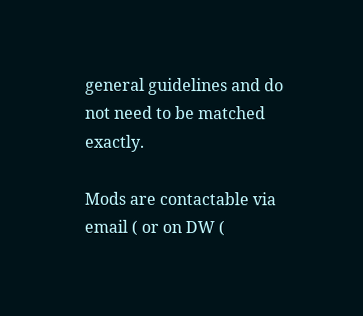general guidelines and do not need to be matched exactly.

Mods are contactable via email ( or on DW (